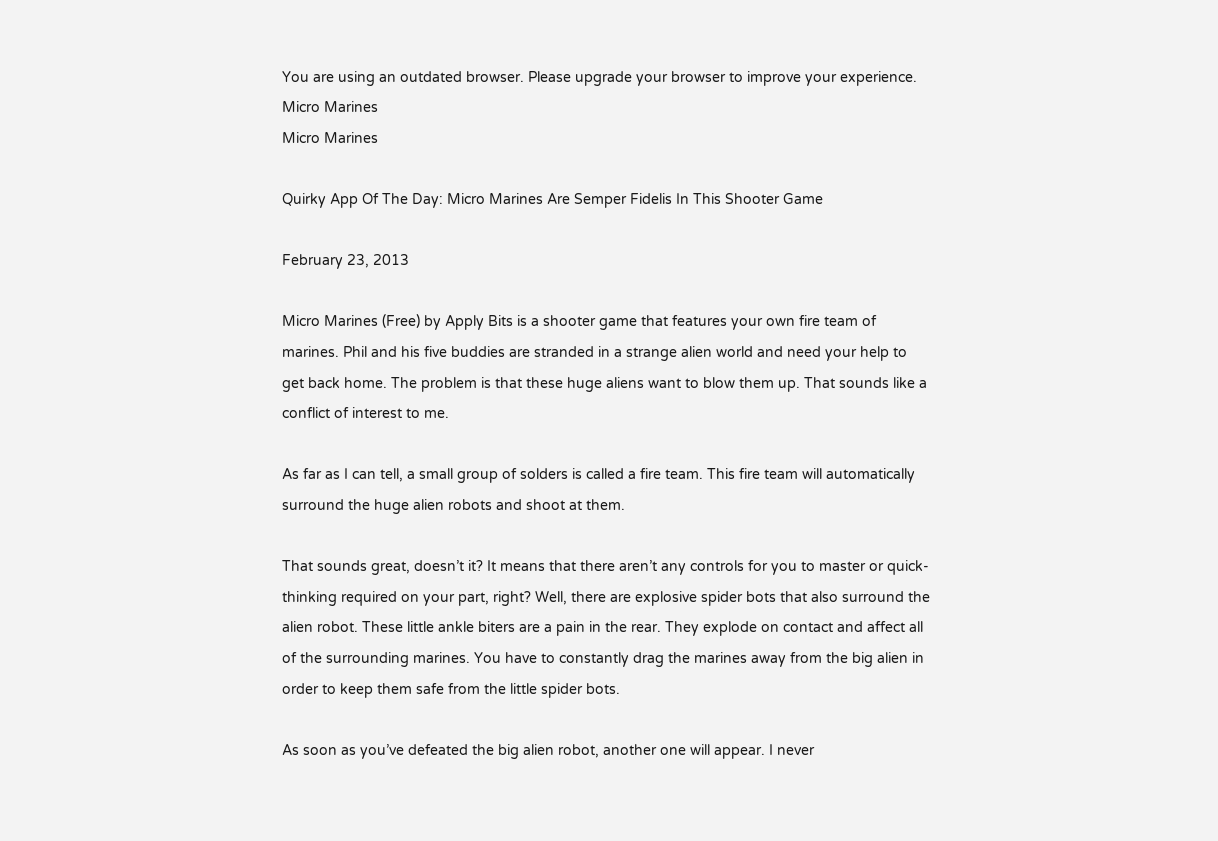You are using an outdated browser. Please upgrade your browser to improve your experience.
Micro Marines
Micro Marines

Quirky App Of The Day: Micro Marines Are Semper Fidelis In This Shooter Game

February 23, 2013

Micro Marines (Free) by Apply Bits is a shooter game that features your own fire team of marines. Phil and his five buddies are stranded in a strange alien world and need your help to get back home. The problem is that these huge aliens want to blow them up. That sounds like a conflict of interest to me.

As far as I can tell, a small group of solders is called a fire team. This fire team will automatically surround the huge alien robots and shoot at them.

That sounds great, doesn’t it? It means that there aren’t any controls for you to master or quick-thinking required on your part, right? Well, there are explosive spider bots that also surround the alien robot. These little ankle biters are a pain in the rear. They explode on contact and affect all of the surrounding marines. You have to constantly drag the marines away from the big alien in order to keep them safe from the little spider bots.

As soon as you’ve defeated the big alien robot, another one will appear. I never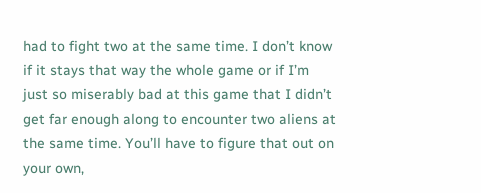had to fight two at the same time. I don’t know if it stays that way the whole game or if I’m just so miserably bad at this game that I didn’t get far enough along to encounter two aliens at the same time. You’ll have to figure that out on your own,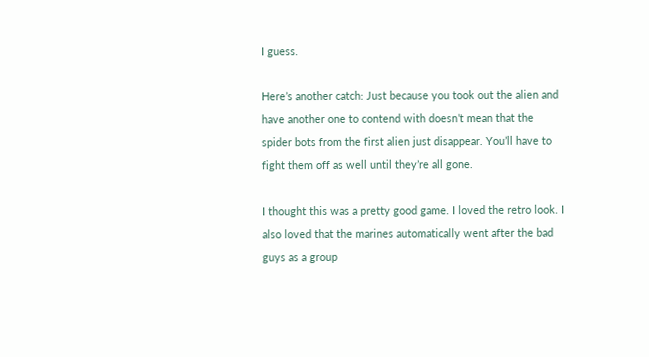I guess.

Here’s another catch: Just because you took out the alien and have another one to contend with doesn’t mean that the spider bots from the first alien just disappear. You’ll have to fight them off as well until they’re all gone.

I thought this was a pretty good game. I loved the retro look. I also loved that the marines automatically went after the bad guys as a group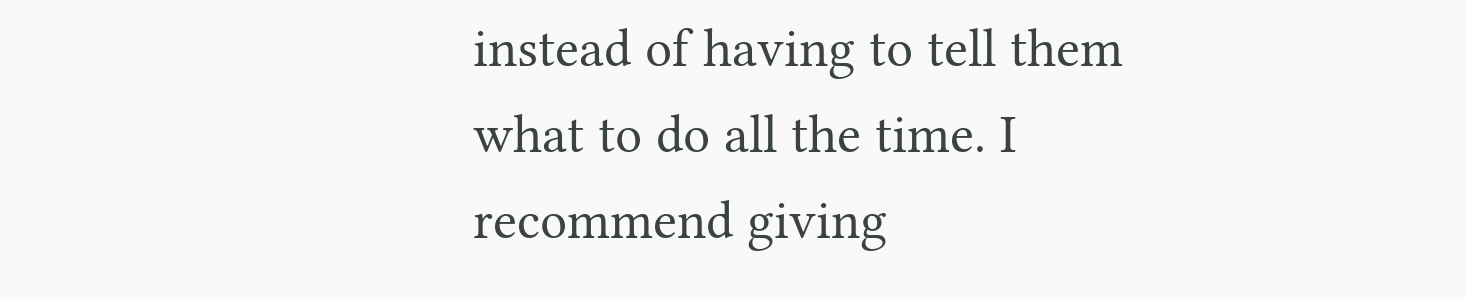instead of having to tell them what to do all the time. I recommend giving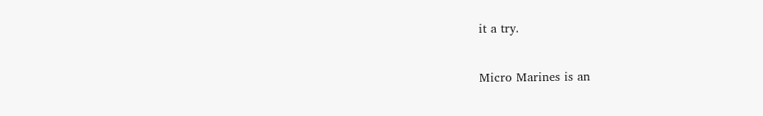it a try.

Micro Marines is an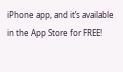iPhone app, and it’s available in the App Store for FREE!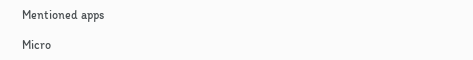Mentioned apps

Micro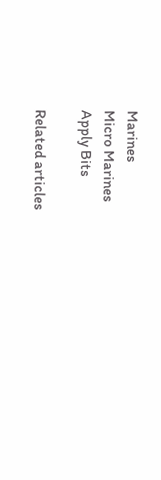Marines
Micro Marines
Apply Bits

Related articles